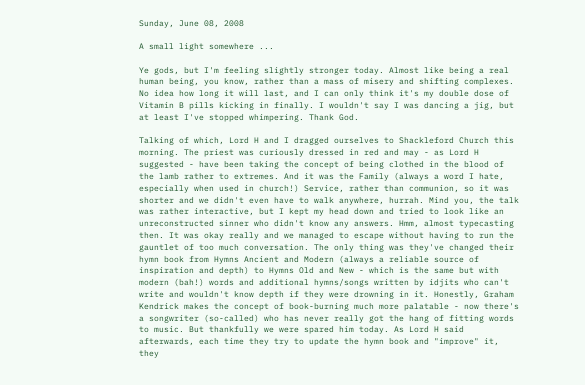Sunday, June 08, 2008

A small light somewhere ...

Ye gods, but I'm feeling slightly stronger today. Almost like being a real human being, you know, rather than a mass of misery and shifting complexes. No idea how long it will last, and I can only think it's my double dose of Vitamin B pills kicking in finally. I wouldn't say I was dancing a jig, but at least I've stopped whimpering. Thank God.

Talking of which, Lord H and I dragged ourselves to Shackleford Church this morning. The priest was curiously dressed in red and may - as Lord H suggested - have been taking the concept of being clothed in the blood of the lamb rather to extremes. And it was the Family (always a word I hate, especially when used in church!) Service, rather than communion, so it was shorter and we didn't even have to walk anywhere, hurrah. Mind you, the talk was rather interactive, but I kept my head down and tried to look like an unreconstructed sinner who didn't know any answers. Hmm, almost typecasting then. It was okay really and we managed to escape without having to run the gauntlet of too much conversation. The only thing was they've changed their hymn book from Hymns Ancient and Modern (always a reliable source of inspiration and depth) to Hymns Old and New - which is the same but with modern (bah!) words and additional hymns/songs written by idjits who can't write and wouldn't know depth if they were drowning in it. Honestly, Graham Kendrick makes the concept of book-burning much more palatable - now there's a songwriter (so-called) who has never really got the hang of fitting words to music. But thankfully we were spared him today. As Lord H said afterwards, each time they try to update the hymn book and "improve" it, they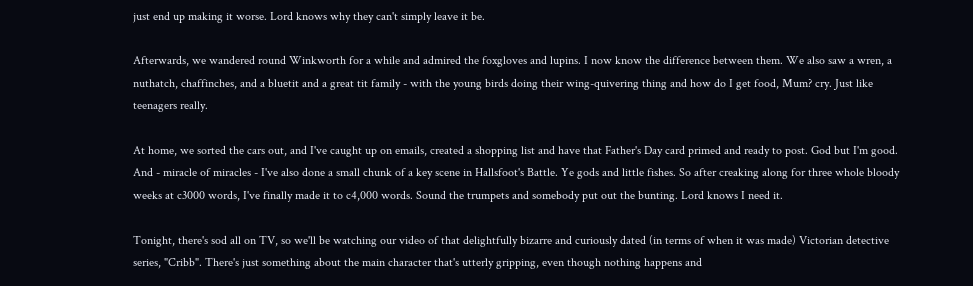just end up making it worse. Lord knows why they can't simply leave it be.

Afterwards, we wandered round Winkworth for a while and admired the foxgloves and lupins. I now know the difference between them. We also saw a wren, a nuthatch, chaffinches, and a bluetit and a great tit family - with the young birds doing their wing-quivering thing and how do I get food, Mum? cry. Just like teenagers really.

At home, we sorted the cars out, and I've caught up on emails, created a shopping list and have that Father's Day card primed and ready to post. God but I'm good. And - miracle of miracles - I've also done a small chunk of a key scene in Hallsfoot's Battle. Ye gods and little fishes. So after creaking along for three whole bloody weeks at c3000 words, I've finally made it to c4,000 words. Sound the trumpets and somebody put out the bunting. Lord knows I need it.

Tonight, there's sod all on TV, so we'll be watching our video of that delightfully bizarre and curiously dated (in terms of when it was made) Victorian detective series, "Cribb". There's just something about the main character that's utterly gripping, even though nothing happens and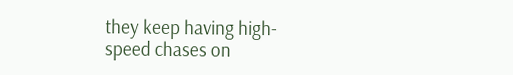they keep having high-speed chases on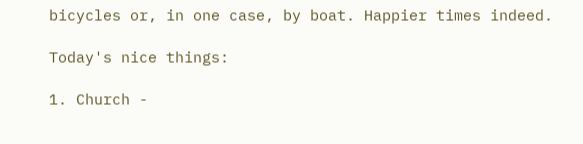bicycles or, in one case, by boat. Happier times indeed.

Today's nice things:

1. Church -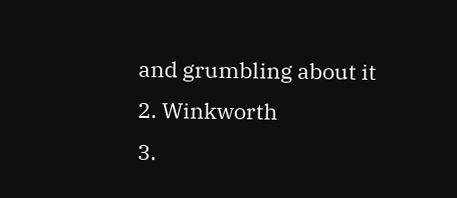and grumbling about it
2. Winkworth
3.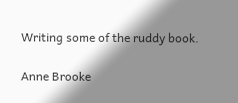Writing some of the ruddy book.

Anne Brooke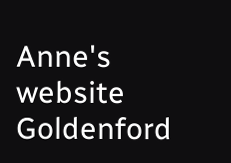Anne's website
Goldenford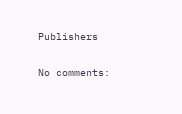Publishers

No comments: